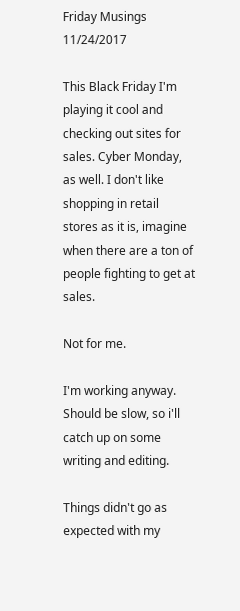Friday Musings 11/24/2017

This Black Friday I'm playing it cool and checking out sites for sales. Cyber Monday, as well. I don't like shopping in retail stores as it is, imagine when there are a ton of people fighting to get at sales.

Not for me.

I'm working anyway. Should be slow, so i'll catch up on some writing and editing.

Things didn't go as expected with my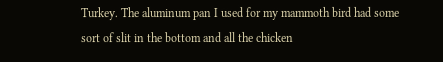Turkey. The aluminum pan I used for my mammoth bird had some sort of slit in the bottom and all the chicken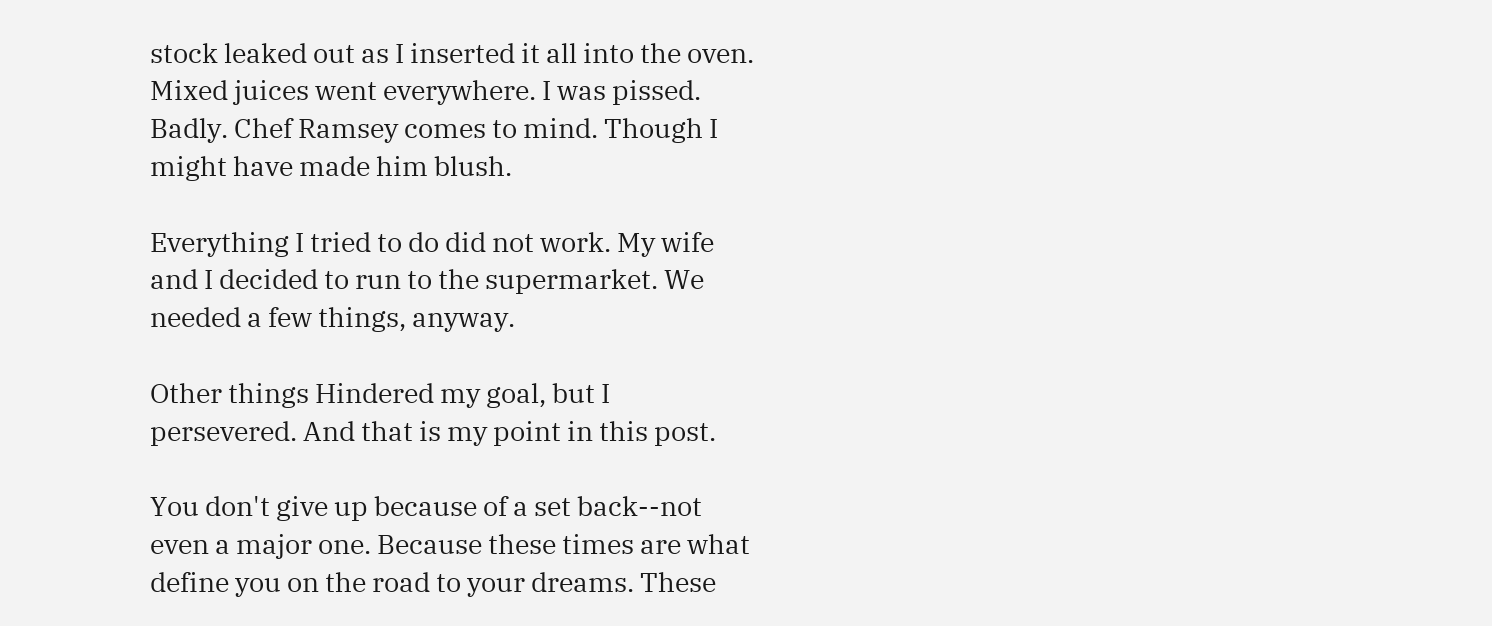stock leaked out as I inserted it all into the oven. Mixed juices went everywhere. I was pissed. Badly. Chef Ramsey comes to mind. Though I might have made him blush.

Everything I tried to do did not work. My wife and I decided to run to the supermarket. We needed a few things, anyway.

Other things Hindered my goal, but I persevered. And that is my point in this post.

You don't give up because of a set back--not even a major one. Because these times are what define you on the road to your dreams. These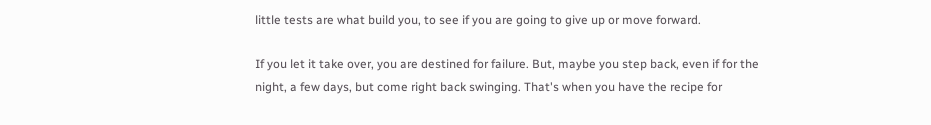little tests are what build you, to see if you are going to give up or move forward.

If you let it take over, you are destined for failure. But, maybe you step back, even if for the night, a few days, but come right back swinging. That's when you have the recipe for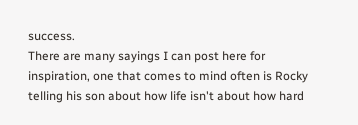success.
There are many sayings I can post here for inspiration, one that comes to mind often is Rocky telling his son about how life isn't about how hard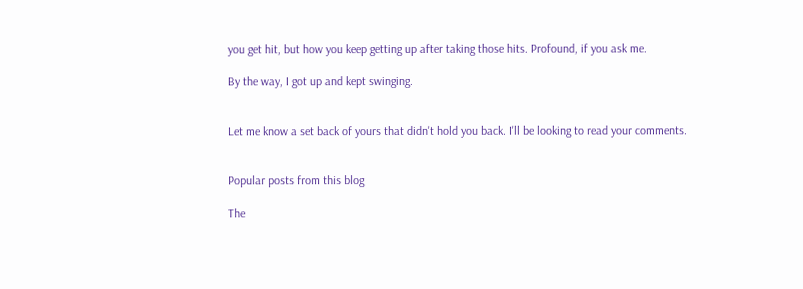you get hit, but how you keep getting up after taking those hits. Profound, if you ask me.

By the way, I got up and kept swinging.


Let me know a set back of yours that didn't hold you back. I'll be looking to read your comments.


Popular posts from this blog

The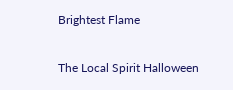Brightest Flame

The Local Spirit Halloween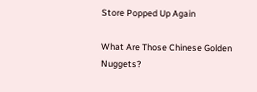Store Popped Up Again

What Are Those Chinese Golden Nuggets?